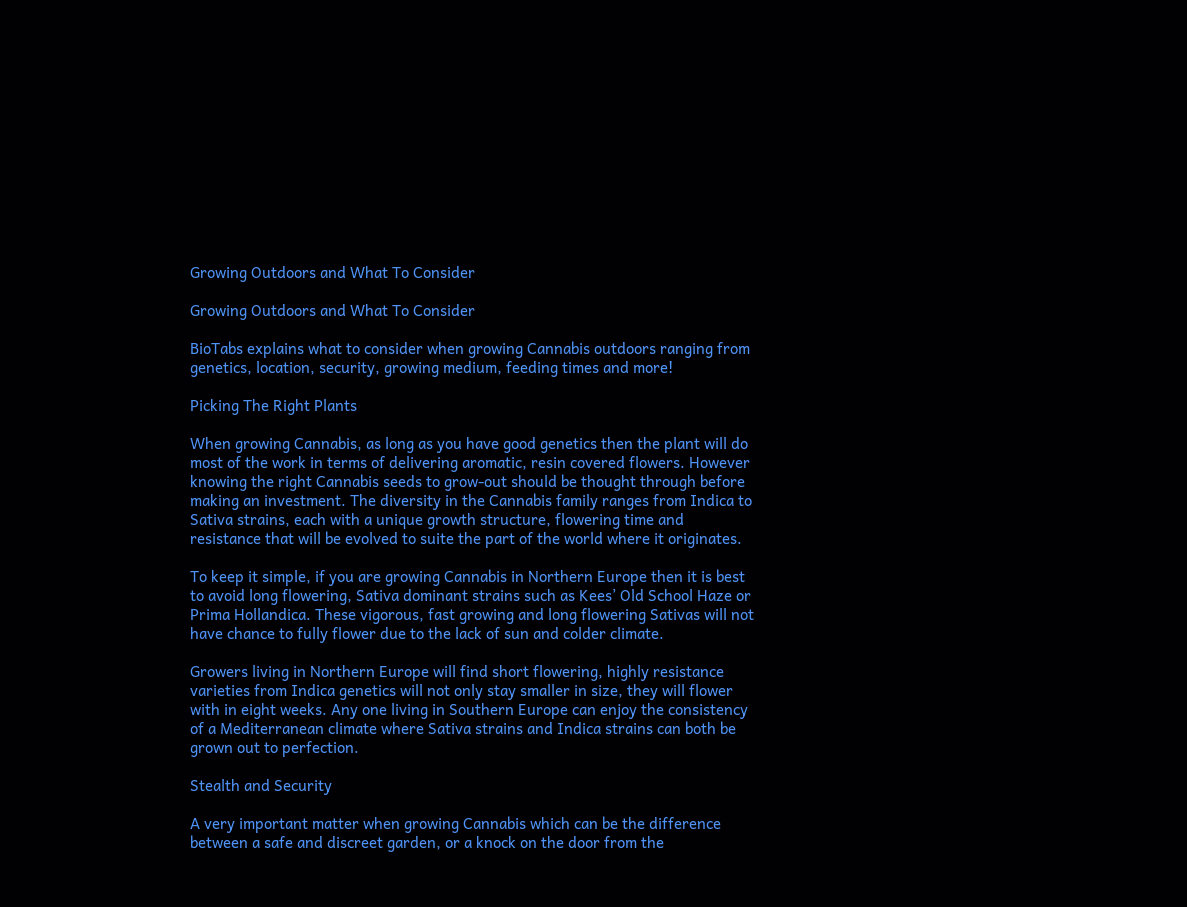Growing Outdoors and What To Consider

Growing Outdoors and What To Consider

BioTabs explains what to consider when growing Cannabis outdoors ranging from genetics, location, security, growing medium, feeding times and more!

Picking The Right Plants

When growing Cannabis, as long as you have good genetics then the plant will do most of the work in terms of delivering aromatic, resin covered flowers. However knowing the right Cannabis seeds to grow-out should be thought through before making an investment. The diversity in the Cannabis family ranges from Indica to Sativa strains, each with a unique growth structure, flowering time and resistance that will be evolved to suite the part of the world where it originates.

To keep it simple, if you are growing Cannabis in Northern Europe then it is best to avoid long flowering, Sativa dominant strains such as Kees’ Old School Haze or Prima Hollandica. These vigorous, fast growing and long flowering Sativas will not have chance to fully flower due to the lack of sun and colder climate.

Growers living in Northern Europe will find short flowering, highly resistance varieties from Indica genetics will not only stay smaller in size, they will flower with in eight weeks. Any one living in Southern Europe can enjoy the consistency of a Mediterranean climate where Sativa strains and Indica strains can both be grown out to perfection.

Stealth and Security

A very important matter when growing Cannabis which can be the difference between a safe and discreet garden, or a knock on the door from the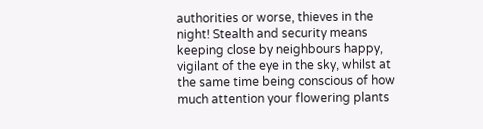authorities or worse, thieves in the night! Stealth and security means keeping close by neighbours happy, vigilant of the eye in the sky, whilst at the same time being conscious of how much attention your flowering plants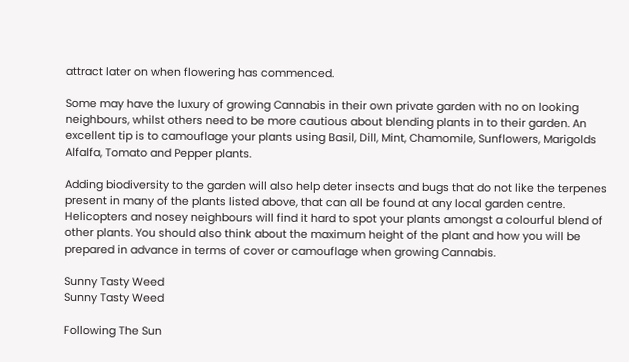attract later on when flowering has commenced.

Some may have the luxury of growing Cannabis in their own private garden with no on looking neighbours, whilst others need to be more cautious about blending plants in to their garden. An excellent tip is to camouflage your plants using Basil, Dill, Mint, Chamomile, Sunflowers, Marigolds Alfalfa, Tomato and Pepper plants.

Adding biodiversity to the garden will also help deter insects and bugs that do not like the terpenes present in many of the plants listed above, that can all be found at any local garden centre. Helicopters and nosey neighbours will find it hard to spot your plants amongst a colourful blend of other plants. You should also think about the maximum height of the plant and how you will be prepared in advance in terms of cover or camouflage when growing Cannabis.

Sunny Tasty Weed
Sunny Tasty Weed

Following The Sun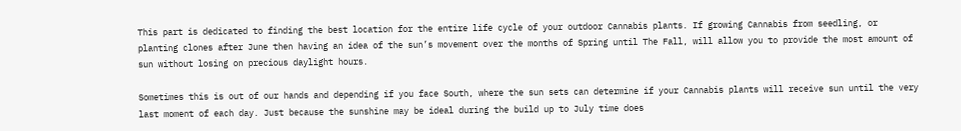This part is dedicated to finding the best location for the entire life cycle of your outdoor Cannabis plants. If growing Cannabis from seedling, or planting clones after June then having an idea of the sun’s movement over the months of Spring until The Fall, will allow you to provide the most amount of sun without losing on precious daylight hours.

Sometimes this is out of our hands and depending if you face South, where the sun sets can determine if your Cannabis plants will receive sun until the very last moment of each day. Just because the sunshine may be ideal during the build up to July time does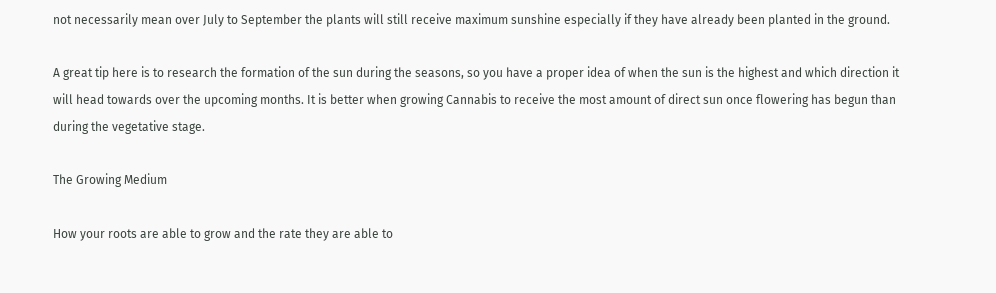not necessarily mean over July to September the plants will still receive maximum sunshine especially if they have already been planted in the ground.

A great tip here is to research the formation of the sun during the seasons, so you have a proper idea of when the sun is the highest and which direction it will head towards over the upcoming months. It is better when growing Cannabis to receive the most amount of direct sun once flowering has begun than during the vegetative stage.

The Growing Medium

How your roots are able to grow and the rate they are able to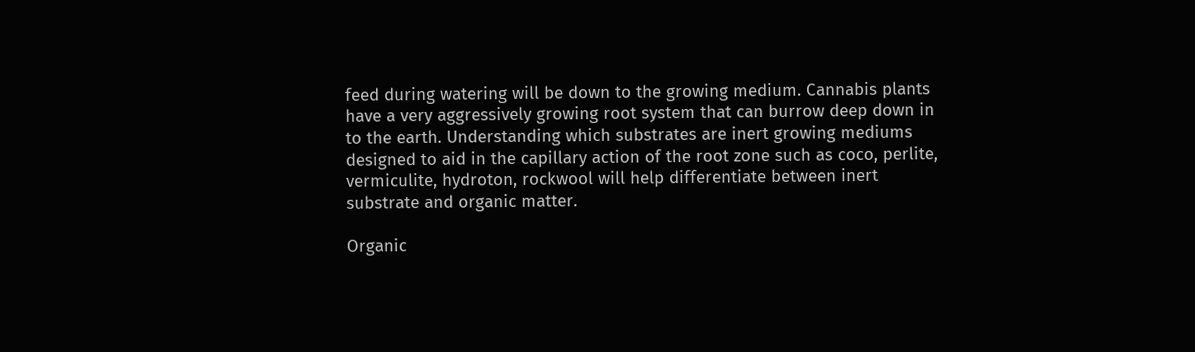feed during watering will be down to the growing medium. Cannabis plants have a very aggressively growing root system that can burrow deep down in to the earth. Understanding which substrates are inert growing mediums designed to aid in the capillary action of the root zone such as coco, perlite, vermiculite, hydroton, rockwool will help differentiate between inert substrate and organic matter.

Organic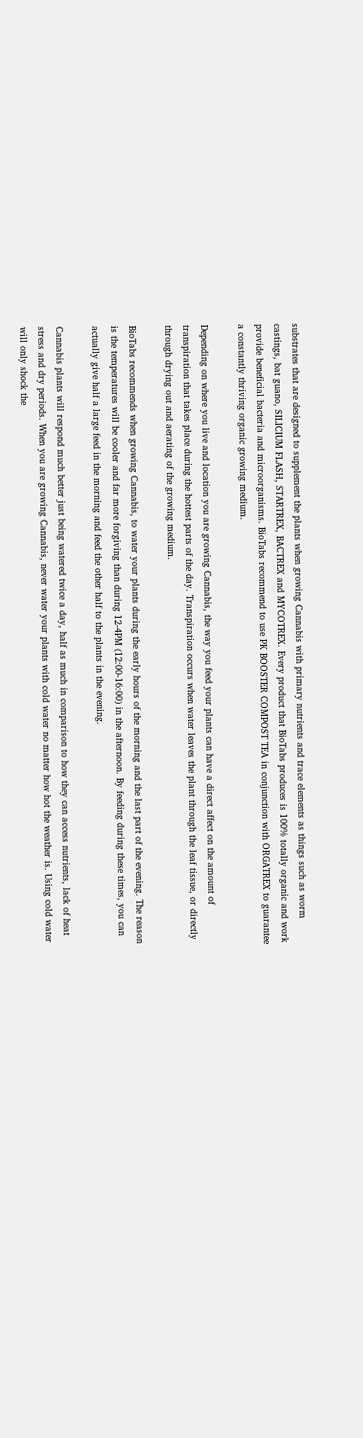substrates that are designed to supplement the plants when growing Cannabis with primary nutrients and trace elements as things such as worm castings, bat guano, SILICIUM FLASH, STARTREX, BACTREX and MYCOTREX. Every product that BioTabs produces is 100% totally organic and work provide beneficial bacteria and microorganisms. BioTabs recommend to use PK BOOSTER COMPOST TEA in conjunction with ORGATREX to guarantee a constantly thriving organic growing medium.

Depending on where you live and location you are growing Cannabis, the way you feed your plants can have a direct affect on the amount of transpiration that takes place during the hottest parts of the day. Transpiration occurs when water leaves the plant through the leaf tissue, or directly through drying out and aerating of the growing medium.

BioTabs recommends when growing Cannabis, to water your plants during the early hours of the morning and the last part of the evening. The reason is the temperatures will be cooler and far more forgiving than during 12-4PM (12:00-16:00) in the afternoon. By feeding during these times, you can actually give half a large feed in the morning and feed the other half to the plants in the evening.

Cannabis plants will respond much better just being watered twice a day, half as much in comparison to how they can access nutrients, lack of heat stress and dry periods. When you are growing Cannabis, never water your plants with cold water no matter how hot the weather is. Using cold water will only shock the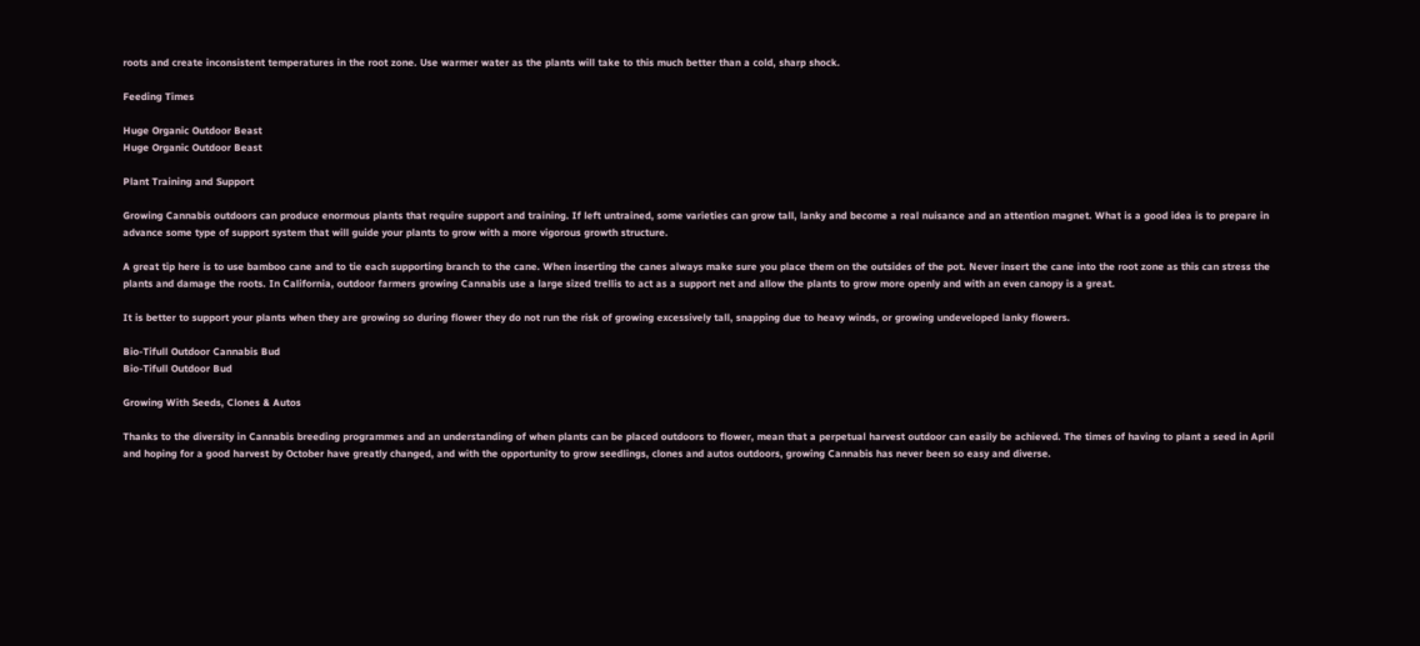roots and create inconsistent temperatures in the root zone. Use warmer water as the plants will take to this much better than a cold, sharp shock.

Feeding Times

Huge Organic Outdoor Beast
Huge Organic Outdoor Beast

Plant Training and Support

Growing Cannabis outdoors can produce enormous plants that require support and training. If left untrained, some varieties can grow tall, lanky and become a real nuisance and an attention magnet. What is a good idea is to prepare in advance some type of support system that will guide your plants to grow with a more vigorous growth structure.

A great tip here is to use bamboo cane and to tie each supporting branch to the cane. When inserting the canes always make sure you place them on the outsides of the pot. Never insert the cane into the root zone as this can stress the plants and damage the roots. In California, outdoor farmers growing Cannabis use a large sized trellis to act as a support net and allow the plants to grow more openly and with an even canopy is a great.

It is better to support your plants when they are growing so during flower they do not run the risk of growing excessively tall, snapping due to heavy winds, or growing undeveloped lanky flowers.

Bio-Tifull Outdoor Cannabis Bud
Bio-Tifull Outdoor Bud

Growing With Seeds, Clones & Autos

Thanks to the diversity in Cannabis breeding programmes and an understanding of when plants can be placed outdoors to flower, mean that a perpetual harvest outdoor can easily be achieved. The times of having to plant a seed in April and hoping for a good harvest by October have greatly changed, and with the opportunity to grow seedlings, clones and autos outdoors, growing Cannabis has never been so easy and diverse.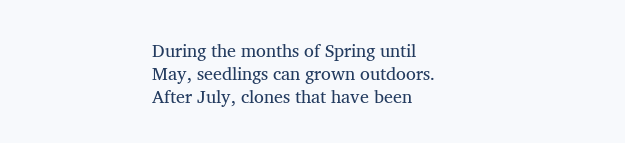During the months of Spring until May, seedlings can grown outdoors. After July, clones that have been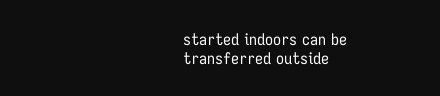started indoors can be transferred outside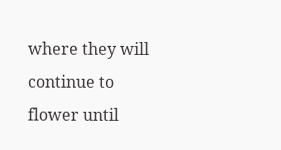where they will continue to flower until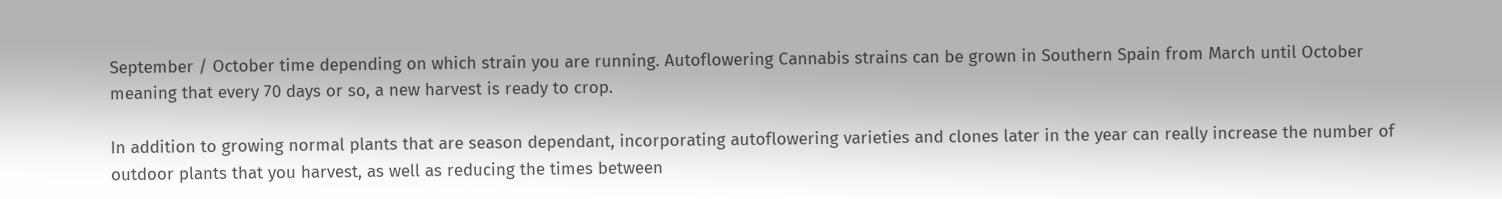September / October time depending on which strain you are running. Autoflowering Cannabis strains can be grown in Southern Spain from March until October meaning that every 70 days or so, a new harvest is ready to crop.

In addition to growing normal plants that are season dependant, incorporating autoflowering varieties and clones later in the year can really increase the number of outdoor plants that you harvest, as well as reducing the times between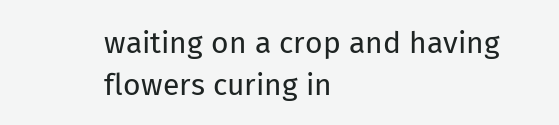waiting on a crop and having flowers curing in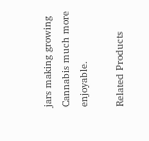jars making growing Cannabis much more enjoyable.

Related Products